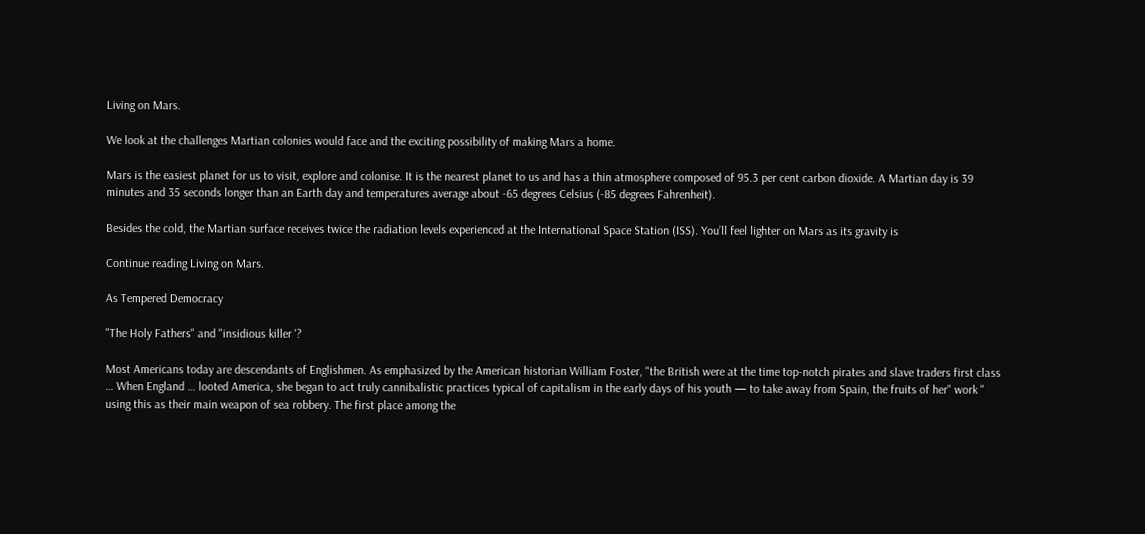Living on Mars.

We look at the challenges Martian colonies would face and the exciting possibility of making Mars a home.

Mars is the easiest planet for us to visit, explore and colonise. It is the nearest planet to us and has a thin atmosphere composed of 95.3 per cent carbon dioxide. A Martian day is 39 minutes and 35 seconds longer than an Earth day and temperatures average about -65 degrees Celsius (-85 degrees Fahrenheit).

Besides the cold, the Martian surface receives twice the radiation levels experienced at the International Space Station (ISS). You’ll feel lighter on Mars as its gravity is

Continue reading Living on Mars.

As Tempered Democracy

"The Holy Fathers" and "insidious killer '?

Most Americans today are descendants of Englishmen. As emphasized by the American historian William Foster, "the British were at the time top-notch pirates and slave traders first class … When England … looted America, she began to act truly cannibalistic practices typical of capitalism in the early days of his youth — to take away from Spain, the fruits of her" work " using this as their main weapon of sea robbery. The first place among the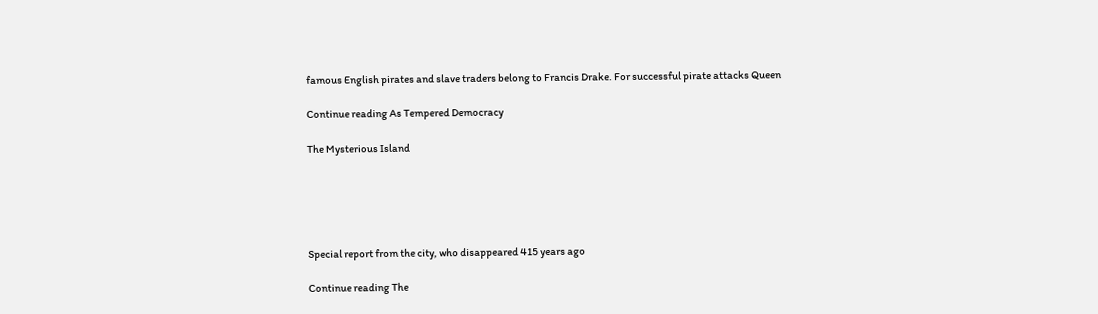famous English pirates and slave traders belong to Francis Drake. For successful pirate attacks Queen

Continue reading As Tempered Democracy

The Mysterious Island





Special report from the city, who disappeared 415 years ago

Continue reading The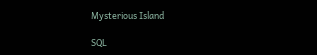Mysterious Island

SQL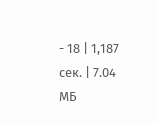- 18 | 1,187 сек. | 7.04 МБ